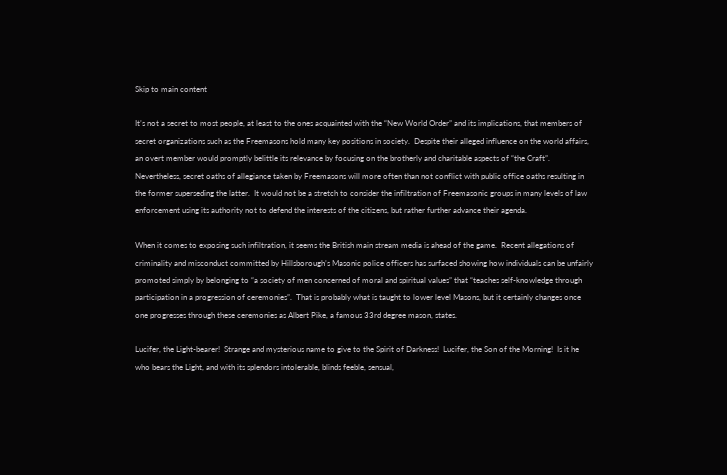Skip to main content

It’s not a secret to most people, at least to the ones acquainted with the “New World Order” and its implications, that members of secret organizations such as the Freemasons hold many key positions in society.  Despite their alleged influence on the world affairs, an overt member would promptly belittle its relevance by focusing on the brotherly and charitable aspects of “the Craft”.  Nevertheless, secret oaths of allegiance taken by Freemasons will more often than not conflict with public office oaths resulting in the former superseding the latter.  It would not be a stretch to consider the infiltration of Freemasonic groups in many levels of law enforcement using its authority not to defend the interests of the citizens, but rather further advance their agenda.

When it comes to exposing such infiltration, it seems the British main stream media is ahead of the game.  Recent allegations of criminality and misconduct committed by Hillsborough’s Masonic police officers has surfaced showing how individuals can be unfairly promoted simply by belonging to “a society of men concerned of moral and spiritual values” that “teaches self-knowledge through participation in a progression of ceremonies”.  That is probably what is taught to lower level Masons, but it certainly changes once one progresses through these ceremonies as Albert Pike, a famous 33rd degree mason, states.

Lucifer, the Light-bearer!  Strange and mysterious name to give to the Spirit of Darkness!  Lucifer, the Son of the Morning!  Is it he who bears the Light, and with its splendors intolerable, blinds feeble, sensual,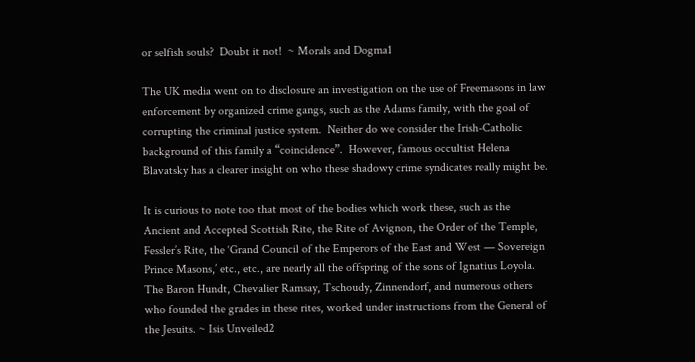or selfish souls?  Doubt it not!  ~ Morals and Dogma1

The UK media went on to disclosure an investigation on the use of Freemasons in law enforcement by organized crime gangs, such as the Adams family, with the goal of corrupting the criminal justice system.  Neither do we consider the Irish-Catholic background of this family a “coincidence”.  However, famous occultist Helena Blavatsky has a clearer insight on who these shadowy crime syndicates really might be.

It is curious to note too that most of the bodies which work these, such as the Ancient and Accepted Scottish Rite, the Rite of Avignon, the Order of the Temple, Fessler’s Rite, the ‘Grand Council of the Emperors of the East and West — Sovereign Prince Masons,’ etc., etc., are nearly all the offspring of the sons of Ignatius Loyola.  The Baron Hundt, Chevalier Ramsay, Tschoudy, Zinnendorf, and numerous others who founded the grades in these rites, worked under instructions from the General of the Jesuits. ~ Isis Unveiled2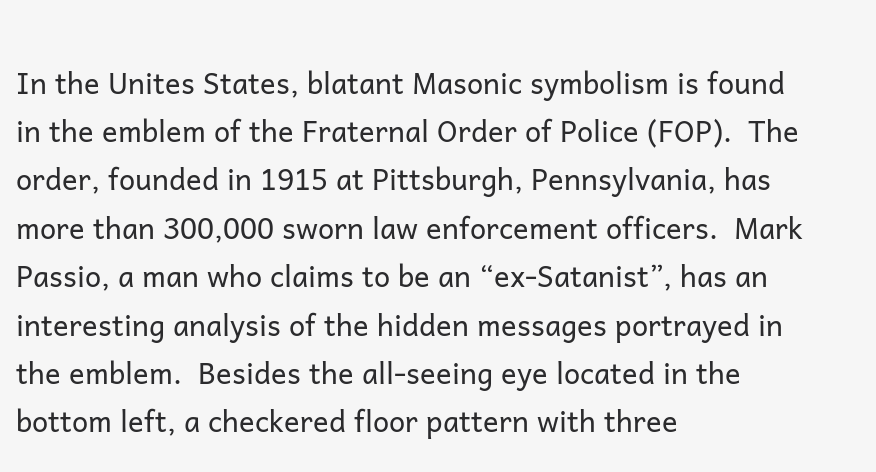In the Unites States, blatant Masonic symbolism is found in the emblem of the Fraternal Order of Police (FOP).  The order, founded in 1915 at Pittsburgh, Pennsylvania, has more than 300,000 sworn law enforcement officers.  Mark Passio, a man who claims to be an “ex-Satanist”, has an interesting analysis of the hidden messages portrayed in the emblem.  Besides the all-seeing eye located in the bottom left, a checkered floor pattern with three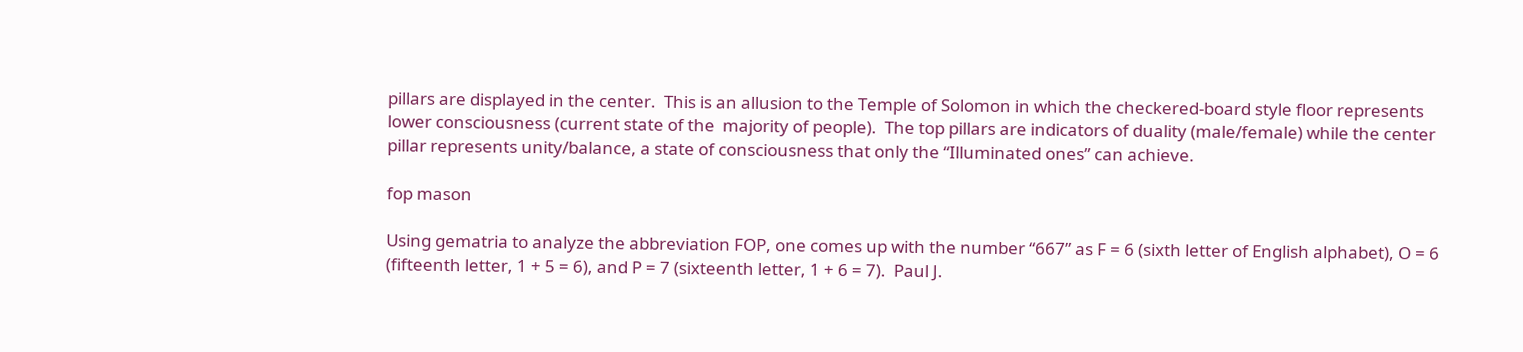pillars are displayed in the center.  This is an allusion to the Temple of Solomon in which the checkered-board style floor represents lower consciousness (current state of the  majority of people).  The top pillars are indicators of duality (male/female) while the center pillar represents unity/balance, a state of consciousness that only the “Illuminated ones” can achieve.

fop mason

Using gematria to analyze the abbreviation FOP, one comes up with the number “667” as F = 6 (sixth letter of English alphabet), O = 6 (fifteenth letter, 1 + 5 = 6), and P = 7 (sixteenth letter, 1 + 6 = 7).  Paul J.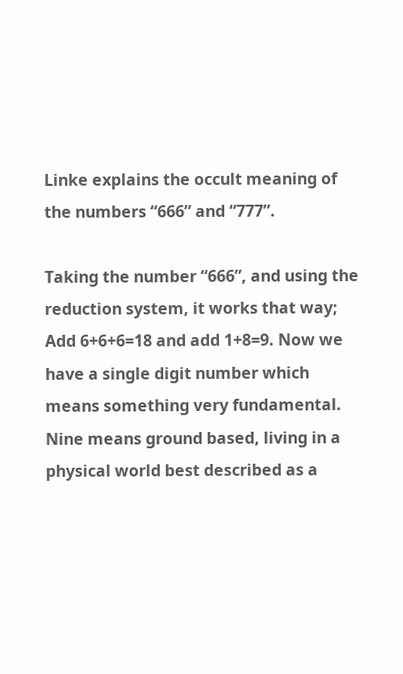Linke explains the occult meaning of the numbers “666” and “777”.

Taking the number “666”, and using the reduction system, it works that way; Add 6+6+6=18 and add 1+8=9. Now we have a single digit number which means something very fundamental.  Nine means ground based, living in a physical world best described as a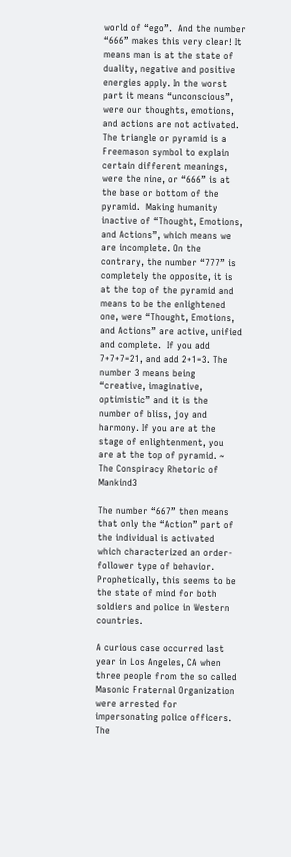world of “ego”.  And the number “666” makes this very clear! It means man is at the state of duality, negative and positive energies apply. In the worst part it means “unconscious”, were our thoughts, emotions, and actions are not activated.  The triangle or pyramid is a Freemason symbol to explain certain different meanings, were the nine, or “666” is at the base or bottom of the pyramid.  Making humanity inactive of “Thought, Emotions, and Actions”, which means we are incomplete. On the contrary, the number “777” is completely the opposite, it is at the top of the pyramid and means to be the enlightened one, were “Thought, Emotions, and Actions” are active, unified and complete.  If you add 7+7+7=21, and add 2+1=3. The number 3 means being “creative, imaginative, optimistic” and it is the number of bliss, joy and harmony. If you are at the stage of enlightenment, you are at the top of pyramid. ~ The Conspiracy Rhetoric of Mankind3

The number “667” then means that only the “Action” part of the individual is activated which characterized an order-follower type of behavior.  Prophetically, this seems to be the state of mind for both soldiers and police in Western countries.

A curious case occurred last year in Los Angeles, CA when three people from the so called Masonic Fraternal Organization were arrested for impersonating police officers.  The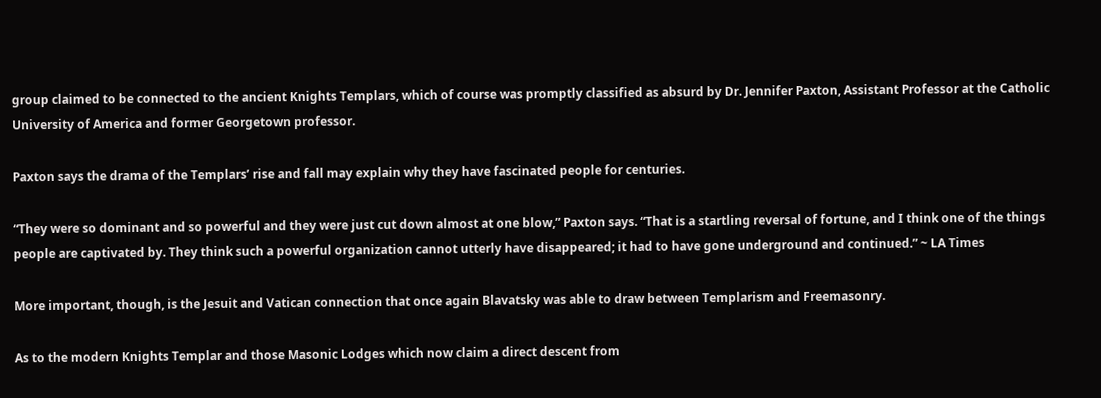group claimed to be connected to the ancient Knights Templars, which of course was promptly classified as absurd by Dr. Jennifer Paxton, Assistant Professor at the Catholic University of America and former Georgetown professor.

Paxton says the drama of the Templars’ rise and fall may explain why they have fascinated people for centuries.

“They were so dominant and so powerful and they were just cut down almost at one blow,” Paxton says. “That is a startling reversal of fortune, and I think one of the things people are captivated by. They think such a powerful organization cannot utterly have disappeared; it had to have gone underground and continued.” ~ LA Times

More important, though, is the Jesuit and Vatican connection that once again Blavatsky was able to draw between Templarism and Freemasonry.

As to the modern Knights Templar and those Masonic Lodges which now claim a direct descent from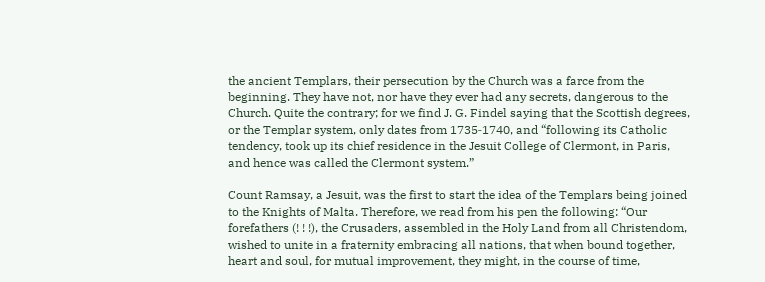the ancient Templars, their persecution by the Church was a farce from the beginning. They have not, nor have they ever had any secrets, dangerous to the Church. Quite the contrary; for we find J. G. Findel saying that the Scottish degrees, or the Templar system, only dates from 1735‐1740, and “following its Catholic tendency, took up its chief residence in the Jesuit College of Clermont, in Paris, and hence was called the Clermont system.”

Count Ramsay, a Jesuit, was the first to start the idea of the Templars being joined to the Knights of Malta. Therefore, we read from his pen the following: “Our forefathers (! ! !), the Crusaders, assembled in the Holy Land from all Christendom, wished to unite in a fraternity embracing all nations, that when bound together, heart and soul, for mutual improvement, they might, in the course of time,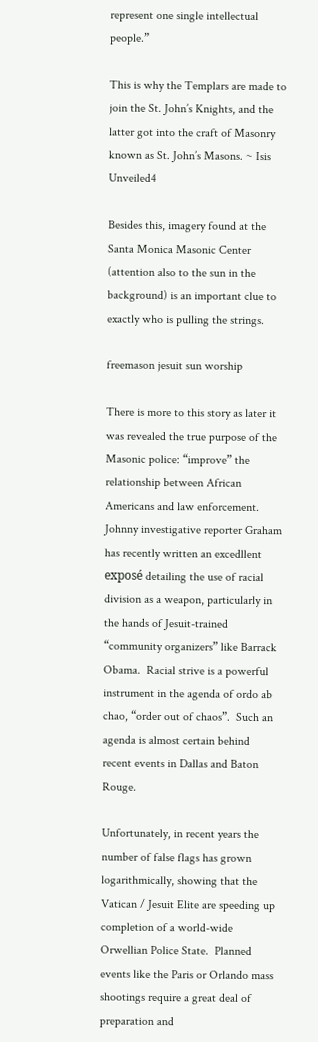represent one single intellectual people.”

This is why the Templars are made to join the St. John’s Knights, and the latter got into the craft of Masonry known as St. John’s Masons. ~ Isis Unveiled4

Besides this, imagery found at the Santa Monica Masonic Center (attention also to the sun in the background) is an important clue to exactly who is pulling the strings.

freemason jesuit sun worship

There is more to this story as later it was revealed the true purpose of the Masonic police: “improve” the relationship between African Americans and law enforcement.  Johnny investigative reporter Graham has recently written an excedllent exposé detailing the use of racial division as a weapon, particularly in the hands of Jesuit-trained “community organizers” like Barrack Obama.  Racial strive is a powerful instrument in the agenda of ordo ab chao, “order out of chaos”.  Such an agenda is almost certain behind recent events in Dallas and Baton Rouge.

Unfortunately, in recent years the number of false flags has grown logarithmically, showing that the Vatican / Jesuit Elite are speeding up completion of a world-wide Orwellian Police State.  Planned events like the Paris or Orlando mass shootings require a great deal of preparation and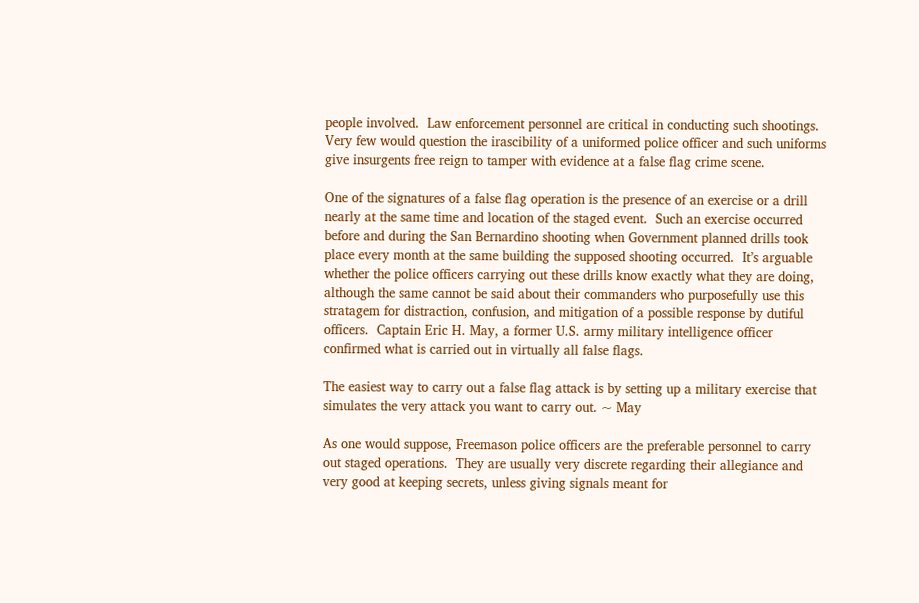people involved.  Law enforcement personnel are critical in conducting such shootings.  Very few would question the irascibility of a uniformed police officer and such uniforms give insurgents free reign to tamper with evidence at a false flag crime scene.

One of the signatures of a false flag operation is the presence of an exercise or a drill nearly at the same time and location of the staged event.  Such an exercise occurred before and during the San Bernardino shooting when Government planned drills took place every month at the same building the supposed shooting occurred.  It’s arguable whether the police officers carrying out these drills know exactly what they are doing, although the same cannot be said about their commanders who purposefully use this stratagem for distraction, confusion, and mitigation of a possible response by dutiful officers.  Captain Eric H. May, a former U.S. army military intelligence officer confirmed what is carried out in virtually all false flags.

The easiest way to carry out a false flag attack is by setting up a military exercise that simulates the very attack you want to carry out. ~ May

As one would suppose, Freemason police officers are the preferable personnel to carry out staged operations.  They are usually very discrete regarding their allegiance and very good at keeping secrets, unless giving signals meant for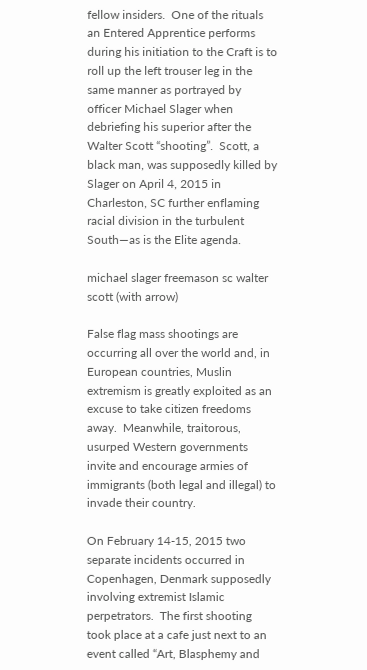fellow insiders.  One of the rituals an Entered Apprentice performs during his initiation to the Craft is to roll up the left trouser leg in the same manner as portrayed by officer Michael Slager when debriefing his superior after the Walter Scott “shooting”.  Scott, a black man, was supposedly killed by Slager on April 4, 2015 in Charleston, SC further enflaming racial division in the turbulent South—as is the Elite agenda.

michael slager freemason sc walter scott (with arrow)

False flag mass shootings are occurring all over the world and, in European countries, Muslin extremism is greatly exploited as an excuse to take citizen freedoms away.  Meanwhile, traitorous, usurped Western governments invite and encourage armies of immigrants (both legal and illegal) to invade their country.

On February 14-15, 2015 two separate incidents occurred in Copenhagen, Denmark supposedly involving extremist Islamic perpetrators.  The first shooting took place at a cafe just next to an event called “Art, Blasphemy and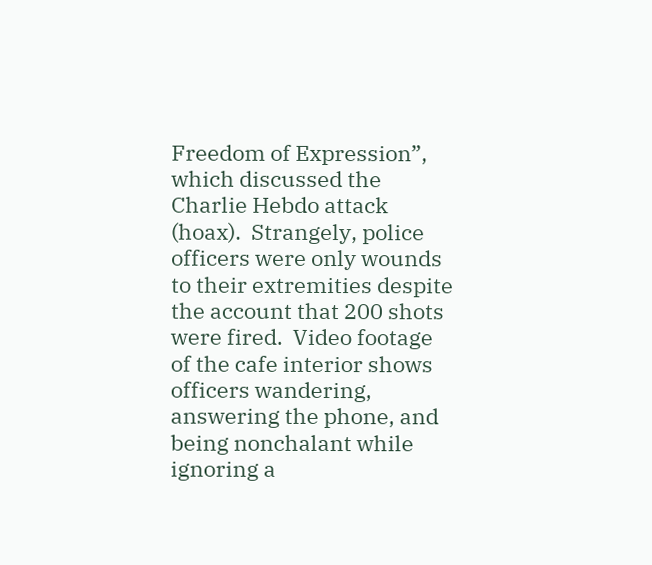Freedom of Expression”, which discussed the Charlie Hebdo attack (hoax).  Strangely, police officers were only wounds to their extremities despite the account that 200 shots were fired.  Video footage of the cafe interior shows officers wandering, answering the phone, and being nonchalant while ignoring a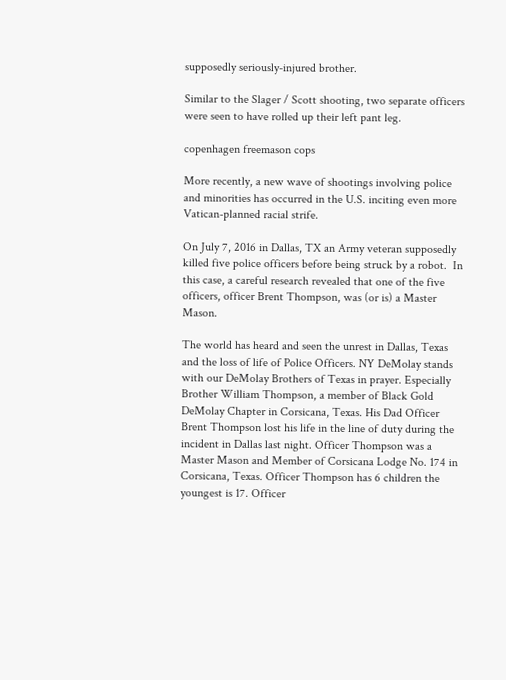supposedly seriously-injured brother.

Similar to the Slager / Scott shooting, two separate officers were seen to have rolled up their left pant leg.

copenhagen freemason cops

More recently, a new wave of shootings involving police and minorities has occurred in the U.S. inciting even more Vatican-planned racial strife.

On July 7, 2016 in Dallas, TX an Army veteran supposedly killed five police officers before being struck by a robot.  In this case, a careful research revealed that one of the five officers, officer Brent Thompson, was (or is) a Master Mason.

The world has heard and seen the unrest in Dallas, Texas and the loss of life of Police Officers. NY DeMolay stands with our DeMolay Brothers of Texas in prayer. Especially Brother William Thompson, a member of Black Gold DeMolay Chapter in Corsicana, Texas. His Dad Officer Brent Thompson lost his life in the line of duty during the incident in Dallas last night. Officer Thompson was a Master Mason and Member of Corsicana Lodge No. 174 in Corsicana, Texas. Officer Thompson has 6 children the youngest is 17. Officer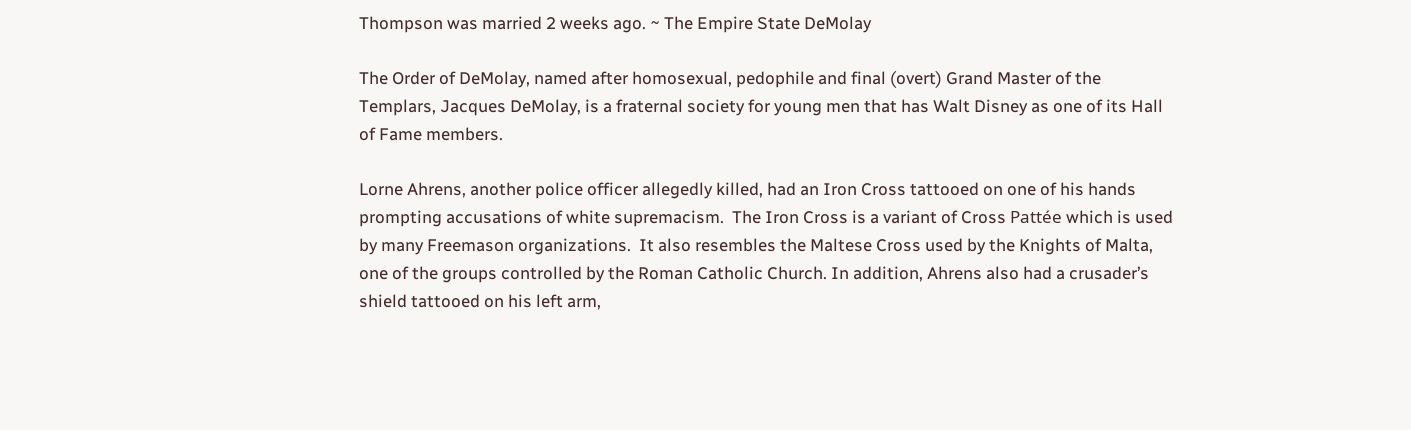Thompson was married 2 weeks ago. ~ The Empire State DeMolay

The Order of DeMolay, named after homosexual, pedophile and final (overt) Grand Master of the Templars, Jacques DeMolay, is a fraternal society for young men that has Walt Disney as one of its Hall of Fame members.

Lorne Ahrens, another police officer allegedly killed, had an Iron Cross tattooed on one of his hands prompting accusations of white supremacism.  The Iron Cross is a variant of Cross Pattée which is used by many Freemason organizations.  It also resembles the Maltese Cross used by the Knights of Malta, one of the groups controlled by the Roman Catholic Church. In addition, Ahrens also had a crusader’s shield tattooed on his left arm,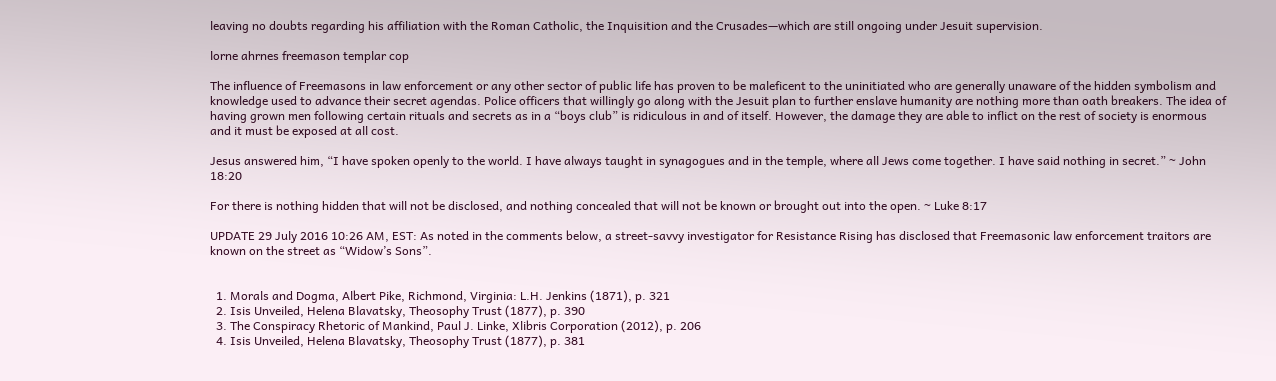leaving no doubts regarding his affiliation with the Roman Catholic, the Inquisition and the Crusades—which are still ongoing under Jesuit supervision.

lorne ahrnes freemason templar cop

The influence of Freemasons in law enforcement or any other sector of public life has proven to be maleficent to the uninitiated who are generally unaware of the hidden symbolism and knowledge used to advance their secret agendas. Police officers that willingly go along with the Jesuit plan to further enslave humanity are nothing more than oath breakers. The idea of having grown men following certain rituals and secrets as in a “boys club” is ridiculous in and of itself. However, the damage they are able to inflict on the rest of society is enormous and it must be exposed at all cost.

Jesus answered him, “I have spoken openly to the world. I have always taught in synagogues and in the temple, where all Jews come together. I have said nothing in secret.” ~ John 18:20

For there is nothing hidden that will not be disclosed, and nothing concealed that will not be known or brought out into the open. ~ Luke 8:17

UPDATE 29 July 2016 10:26 AM, EST: As noted in the comments below, a street-savvy investigator for Resistance Rising has disclosed that Freemasonic law enforcement traitors are known on the street as “Widow’s Sons”.


  1. Morals and Dogma, Albert Pike, Richmond, Virginia: L.H. Jenkins (1871), p. 321
  2. Isis Unveiled, Helena Blavatsky, Theosophy Trust (1877), p. 390
  3. The Conspiracy Rhetoric of Mankind, Paul J. Linke, Xlibris Corporation (2012), p. 206
  4. Isis Unveiled, Helena Blavatsky, Theosophy Trust (1877), p. 381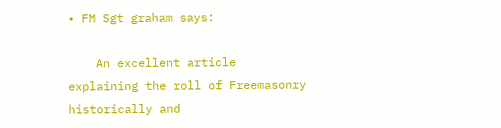• FM Sgt graham says:

    An excellent article explaining the roll of Freemasonry historically and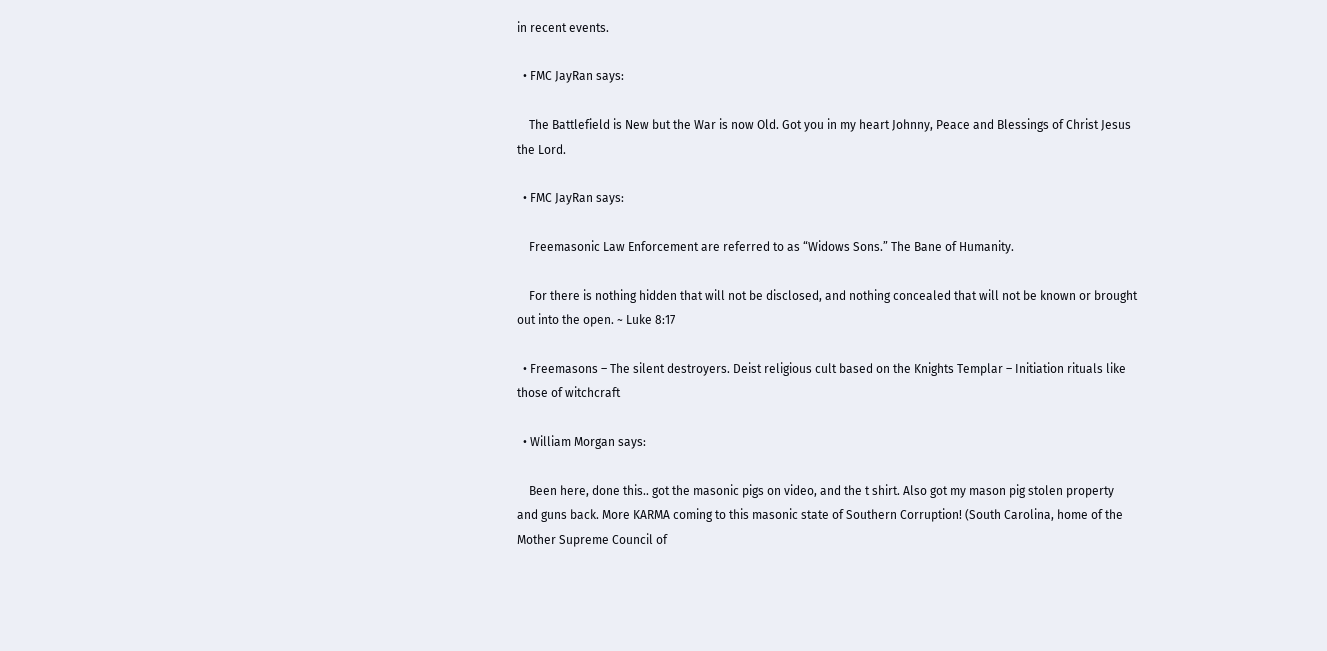in recent events.

  • FMC JayRan says:

    The Battlefield is New but the War is now Old. Got you in my heart Johnny, Peace and Blessings of Christ Jesus the Lord.

  • FMC JayRan says:

    Freemasonic Law Enforcement are referred to as “Widows Sons.” The Bane of Humanity.

    For there is nothing hidden that will not be disclosed, and nothing concealed that will not be known or brought out into the open. ~ Luke 8:17

  • Freemasons – The silent destroyers. Deist religious cult based on the Knights Templar – Initiation rituals like those of witchcraft

  • William Morgan says:

    Been here, done this.. got the masonic pigs on video, and the t shirt. Also got my mason pig stolen property and guns back. More KARMA coming to this masonic state of Southern Corruption! (South Carolina, home of the Mother Supreme Council of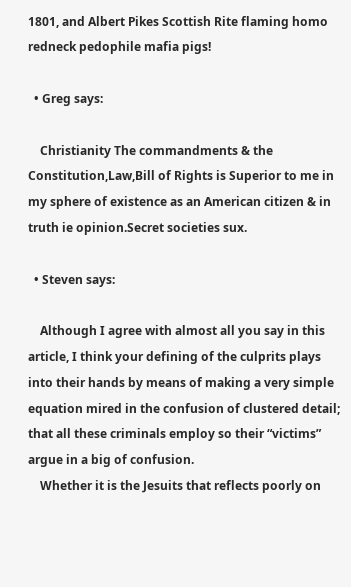1801, and Albert Pikes Scottish Rite flaming homo redneck pedophile mafia pigs!

  • Greg says:

    Christianity The commandments & the Constitution,Law,Bill of Rights is Superior to me in my sphere of existence as an American citizen & in truth ie opinion.Secret societies sux.

  • Steven says:

    Although I agree with almost all you say in this article, I think your defining of the culprits plays into their hands by means of making a very simple equation mired in the confusion of clustered detail; that all these criminals employ so their “victims” argue in a big of confusion.
    Whether it is the Jesuits that reflects poorly on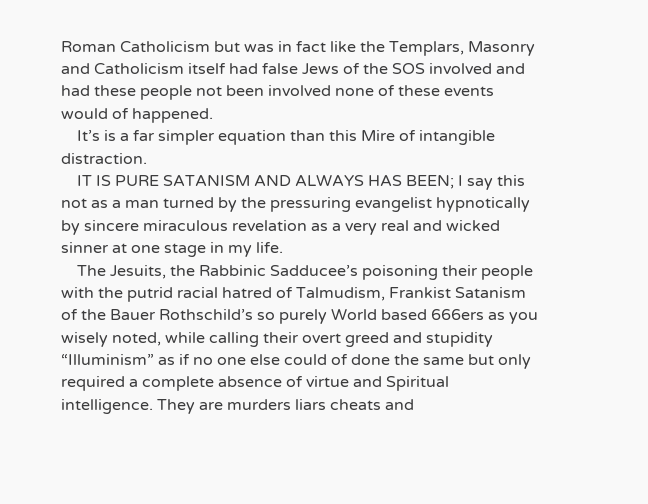Roman Catholicism but was in fact like the Templars, Masonry and Catholicism itself had false Jews of the SOS involved and had these people not been involved none of these events would of happened.
    It’s is a far simpler equation than this Mire of intangible distraction.
    IT IS PURE SATANISM AND ALWAYS HAS BEEN; I say this not as a man turned by the pressuring evangelist hypnotically by sincere miraculous revelation as a very real and wicked sinner at one stage in my life.
    The Jesuits, the Rabbinic Sadducee’s poisoning their people with the putrid racial hatred of Talmudism, Frankist Satanism of the Bauer Rothschild’s so purely World based 666ers as you wisely noted, while calling their overt greed and stupidity “Illuminism” as if no one else could of done the same but only required a complete absence of virtue and Spiritual intelligence. They are murders liars cheats and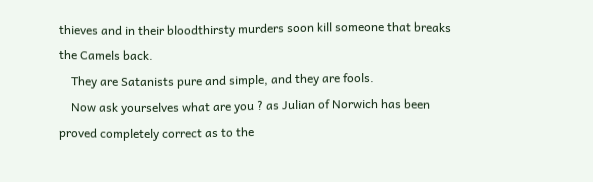thieves and in their bloodthirsty murders soon kill someone that breaks the Camels back.
    They are Satanists pure and simple, and they are fools.
    Now ask yourselves what are you ? as Julian of Norwich has been proved completely correct as to the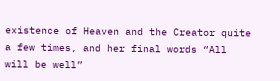existence of Heaven and the Creator quite a few times, and her final words “All will be well”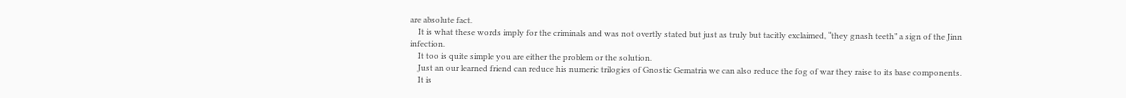are absolute fact.
    It is what these words imply for the criminals and was not overtly stated but just as truly but tacitly exclaimed, “they gnash teeth” a sign of the Jinn infection.
    It too is quite simple you are either the problem or the solution.
    Just an our learned friend can reduce his numeric trilogies of Gnostic Gematria we can also reduce the fog of war they raise to its base components.
    It is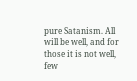pure Satanism. All will be well, and for those it is not well, few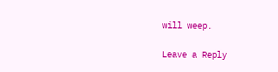will weep.

Leave a Reply